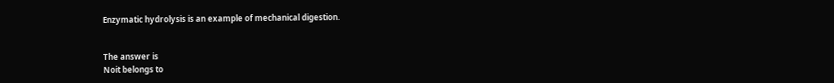Enzymatic hydrolysis is an example of mechanical digestion.


The answer is
Noit belongs to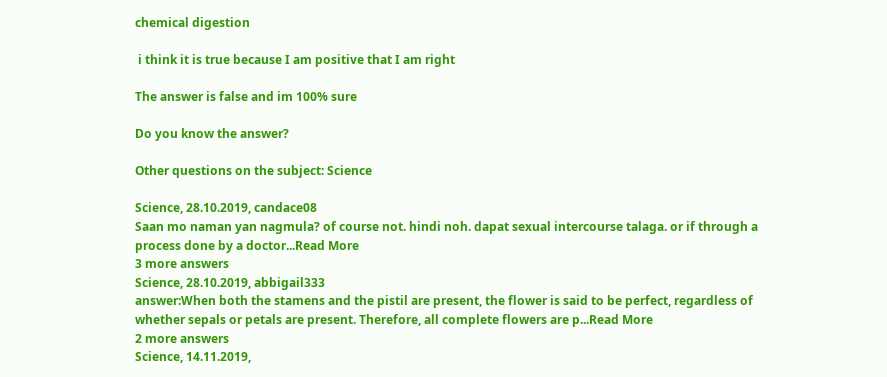chemical digestion

 i think it is true because I am positive that I am right

The answer is false and im 100% sure

Do you know the answer?

Other questions on the subject: Science

Science, 28.10.2019, candace08
Saan mo naman yan nagmula? of course not. hindi noh. dapat sexual intercourse talaga. or if through a process done by a doctor...Read More
3 more answers
Science, 28.10.2019, abbigail333
answer:When both the stamens and the pistil are present, the flower is said to be perfect, regardless of whether sepals or petals are present. Therefore, all complete flowers are p...Read More
2 more answers
Science, 14.11.2019,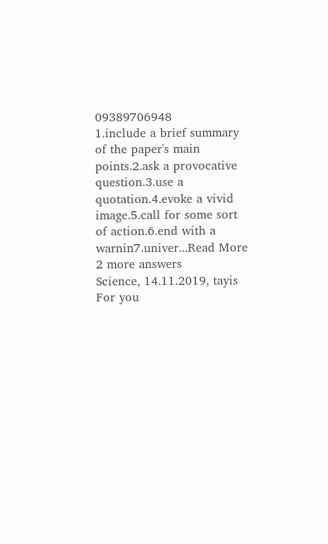09389706948
1.include a brief summary of the paper's main points.2.ask a provocative question.3.use a quotation.4.evoke a vivid image.5.call for some sort of action.6.end with a warnin7.univer...Read More
2 more answers
Science, 14.11.2019, tayis
For you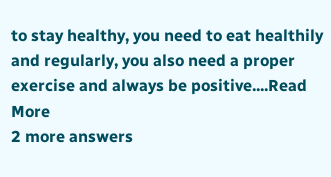to stay healthy, you need to eat healthily and regularly, you also need a proper exercise and always be positive....Read More
2 more answers